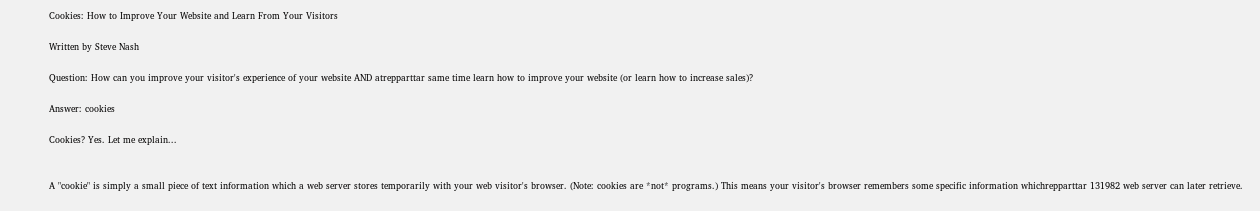Cookies: How to Improve Your Website and Learn From Your Visitors

Written by Steve Nash

Question: How can you improve your visitor's experience of your website AND atrepparttar same time learn how to improve your website (or learn how to increase sales)?

Answer: cookies

Cookies? Yes. Let me explain...


A "cookie" is simply a small piece of text information which a web server stores temporarily with your web visitor's browser. (Note: cookies are *not* programs.) This means your visitor's browser remembers some specific information whichrepparttar 131982 web server can later retrieve.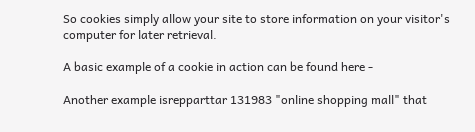So cookies simply allow your site to store information on your visitor's computer for later retrieval.

A basic example of a cookie in action can be found here -

Another example isrepparttar 131983 "online shopping mall" that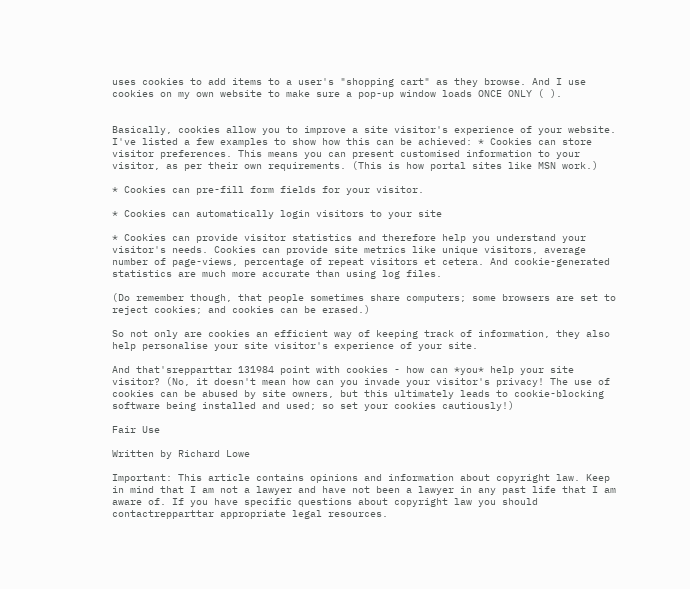uses cookies to add items to a user's "shopping cart" as they browse. And I use cookies on my own website to make sure a pop-up window loads ONCE ONLY ( ).


Basically, cookies allow you to improve a site visitor's experience of your website. I've listed a few examples to show how this can be achieved: * Cookies can store visitor preferences. This means you can present customised information to your visitor, as per their own requirements. (This is how portal sites like MSN work.)

* Cookies can pre-fill form fields for your visitor.

* Cookies can automatically login visitors to your site

* Cookies can provide visitor statistics and therefore help you understand your visitor's needs. Cookies can provide site metrics like unique visitors, average number of page-views, percentage of repeat visitors et cetera. And cookie-generated statistics are much more accurate than using log files.

(Do remember though, that people sometimes share computers; some browsers are set to reject cookies; and cookies can be erased.)

So not only are cookies an efficient way of keeping track of information, they also help personalise your site visitor's experience of your site.

And that'srepparttar 131984 point with cookies - how can *you* help your site visitor? (No, it doesn't mean how can you invade your visitor's privacy! The use of cookies can be abused by site owners, but this ultimately leads to cookie-blocking software being installed and used; so set your cookies cautiously!)

Fair Use

Written by Richard Lowe

Important: This article contains opinions and information about copyright law. Keep in mind that I am not a lawyer and have not been a lawyer in any past life that I am aware of. If you have specific questions about copyright law you should contactrepparttar appropriate legal resources.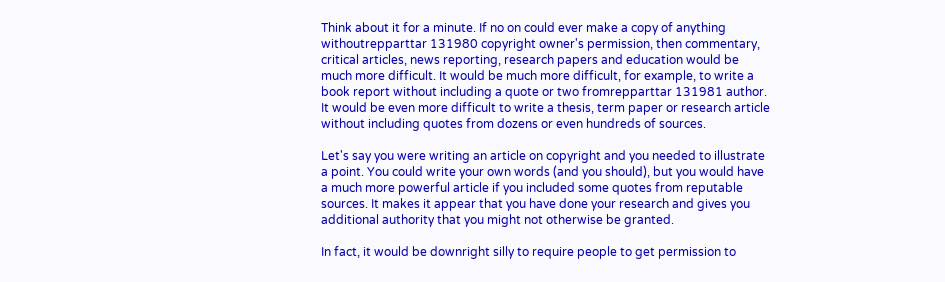Think about it for a minute. If no on could ever make a copy of anything withoutrepparttar 131980 copyright owner's permission, then commentary, critical articles, news reporting, research papers and education would be much more difficult. It would be much more difficult, for example, to write a book report without including a quote or two fromrepparttar 131981 author. It would be even more difficult to write a thesis, term paper or research article without including quotes from dozens or even hundreds of sources.

Let's say you were writing an article on copyright and you needed to illustrate a point. You could write your own words (and you should), but you would have a much more powerful article if you included some quotes from reputable sources. It makes it appear that you have done your research and gives you additional authority that you might not otherwise be granted.

In fact, it would be downright silly to require people to get permission to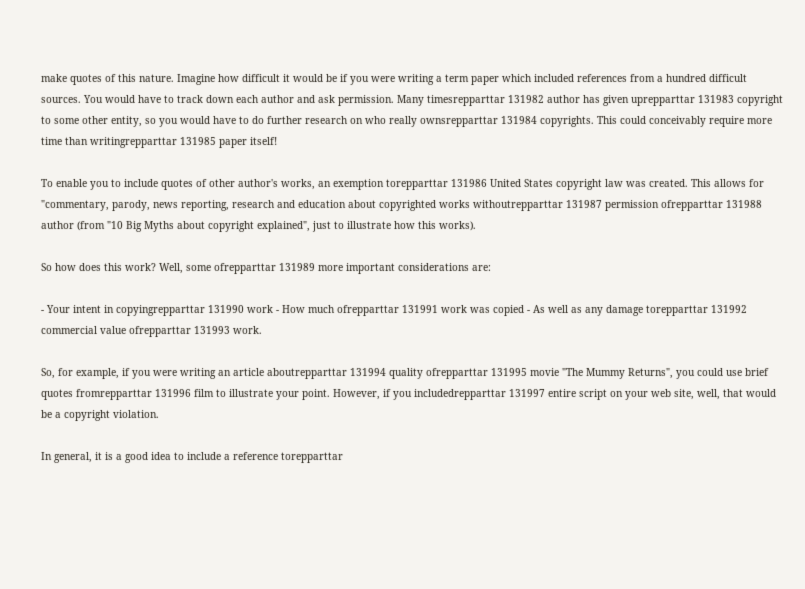make quotes of this nature. Imagine how difficult it would be if you were writing a term paper which included references from a hundred difficult sources. You would have to track down each author and ask permission. Many timesrepparttar 131982 author has given uprepparttar 131983 copyright to some other entity, so you would have to do further research on who really ownsrepparttar 131984 copyrights. This could conceivably require more time than writingrepparttar 131985 paper itself!

To enable you to include quotes of other author's works, an exemption torepparttar 131986 United States copyright law was created. This allows for "commentary, parody, news reporting, research and education about copyrighted works withoutrepparttar 131987 permission ofrepparttar 131988 author (from "10 Big Myths about copyright explained", just to illustrate how this works).

So how does this work? Well, some ofrepparttar 131989 more important considerations are:

- Your intent in copyingrepparttar 131990 work - How much ofrepparttar 131991 work was copied - As well as any damage torepparttar 131992 commercial value ofrepparttar 131993 work.

So, for example, if you were writing an article aboutrepparttar 131994 quality ofrepparttar 131995 movie "The Mummy Returns", you could use brief quotes fromrepparttar 131996 film to illustrate your point. However, if you includedrepparttar 131997 entire script on your web site, well, that would be a copyright violation.

In general, it is a good idea to include a reference torepparttar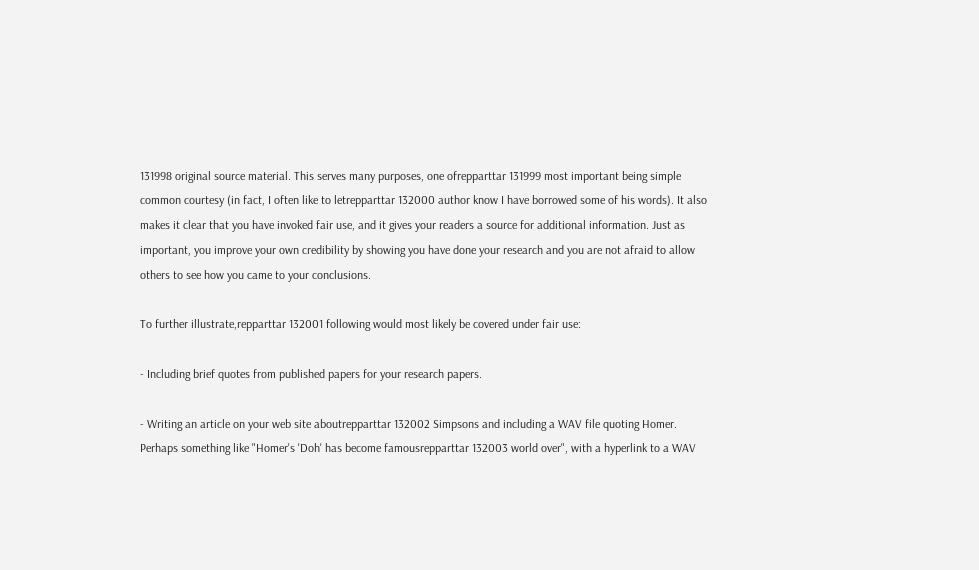131998 original source material. This serves many purposes, one ofrepparttar 131999 most important being simple common courtesy (in fact, I often like to letrepparttar 132000 author know I have borrowed some of his words). It also makes it clear that you have invoked fair use, and it gives your readers a source for additional information. Just as important, you improve your own credibility by showing you have done your research and you are not afraid to allow others to see how you came to your conclusions.

To further illustrate,repparttar 132001 following would most likely be covered under fair use:

- Including brief quotes from published papers for your research papers.

- Writing an article on your web site aboutrepparttar 132002 Simpsons and including a WAV file quoting Homer. Perhaps something like "Homer's 'Doh' has become famousrepparttar 132003 world over", with a hyperlink to a WAV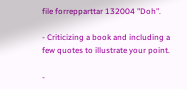file forrepparttar 132004 "Doh".

- Criticizing a book and including a few quotes to illustrate your point.

-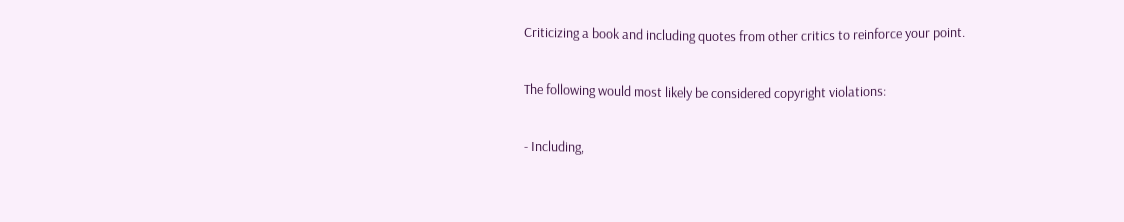Criticizing a book and including quotes from other critics to reinforce your point.

The following would most likely be considered copyright violations:

- Including,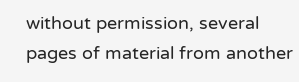without permission, several pages of material from another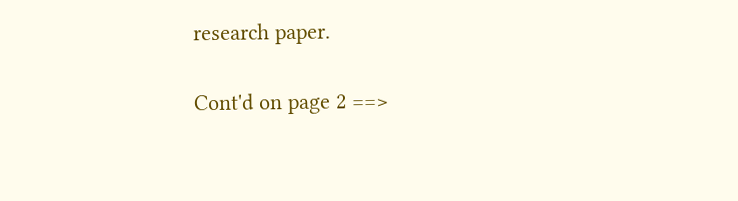research paper.

Cont'd on page 2 ==>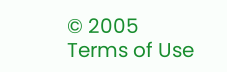© 2005
Terms of Use